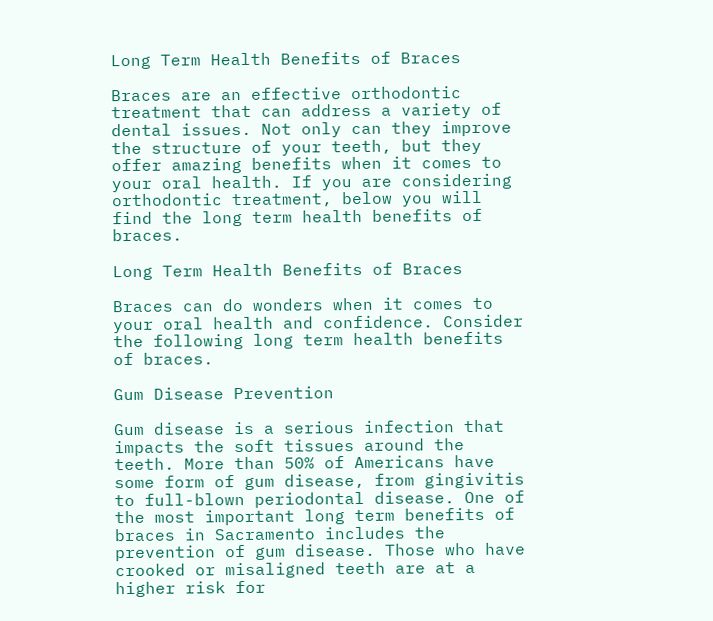Long Term Health Benefits of Braces

Braces are an effective orthodontic treatment that can address a variety of dental issues. Not only can they improve the structure of your teeth, but they offer amazing benefits when it comes to your oral health. If you are considering orthodontic treatment, below you will find the long term health benefits of braces.

Long Term Health Benefits of Braces

Braces can do wonders when it comes to your oral health and confidence. Consider the following long term health benefits of braces.

Gum Disease Prevention

Gum disease is a serious infection that impacts the soft tissues around the teeth. More than 50% of Americans have some form of gum disease, from gingivitis to full-blown periodontal disease. One of the most important long term benefits of braces in Sacramento includes the prevention of gum disease. Those who have crooked or misaligned teeth are at a higher risk for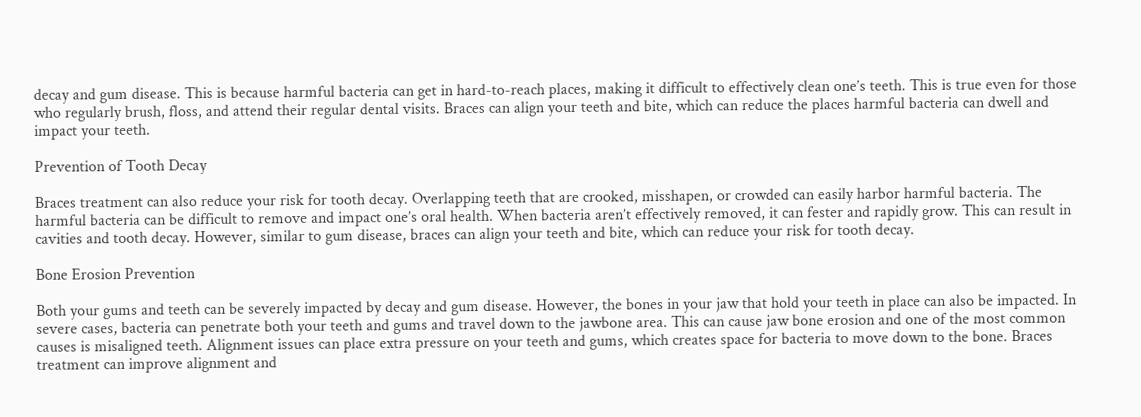decay and gum disease. This is because harmful bacteria can get in hard-to-reach places, making it difficult to effectively clean one’s teeth. This is true even for those who regularly brush, floss, and attend their regular dental visits. Braces can align your teeth and bite, which can reduce the places harmful bacteria can dwell and impact your teeth.

Prevention of Tooth Decay

Braces treatment can also reduce your risk for tooth decay. Overlapping teeth that are crooked, misshapen, or crowded can easily harbor harmful bacteria. The harmful bacteria can be difficult to remove and impact one’s oral health. When bacteria aren’t effectively removed, it can fester and rapidly grow. This can result in cavities and tooth decay. However, similar to gum disease, braces can align your teeth and bite, which can reduce your risk for tooth decay.

Bone Erosion Prevention

Both your gums and teeth can be severely impacted by decay and gum disease. However, the bones in your jaw that hold your teeth in place can also be impacted. In severe cases, bacteria can penetrate both your teeth and gums and travel down to the jawbone area. This can cause jaw bone erosion and one of the most common causes is misaligned teeth. Alignment issues can place extra pressure on your teeth and gums, which creates space for bacteria to move down to the bone. Braces treatment can improve alignment and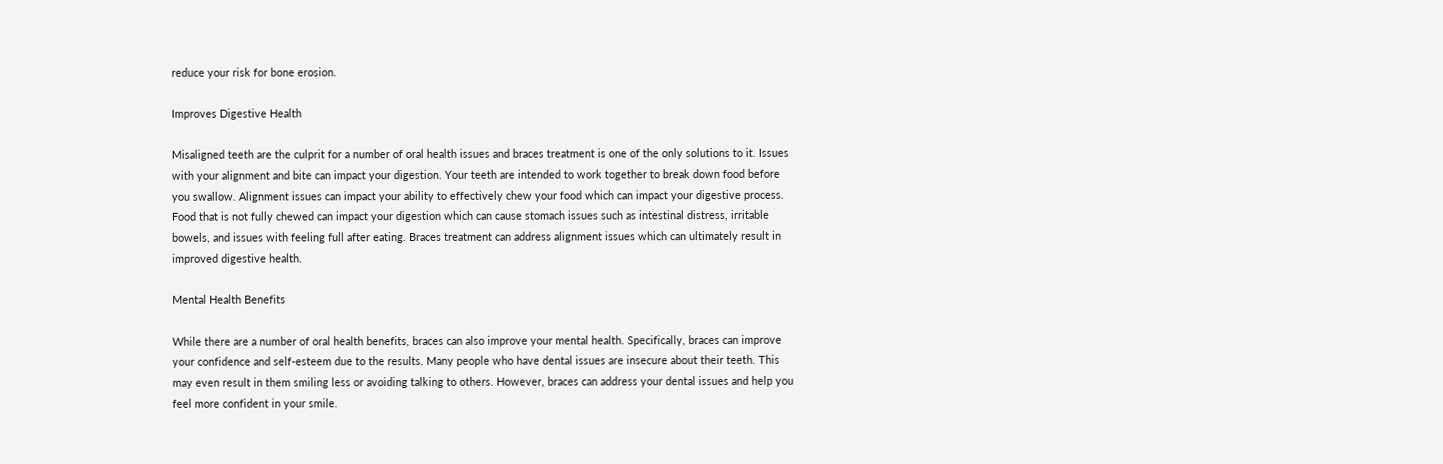reduce your risk for bone erosion.

Improves Digestive Health

Misaligned teeth are the culprit for a number of oral health issues and braces treatment is one of the only solutions to it. Issues with your alignment and bite can impact your digestion. Your teeth are intended to work together to break down food before you swallow. Alignment issues can impact your ability to effectively chew your food which can impact your digestive process. Food that is not fully chewed can impact your digestion which can cause stomach issues such as intestinal distress, irritable bowels, and issues with feeling full after eating. Braces treatment can address alignment issues which can ultimately result in improved digestive health.

Mental Health Benefits

While there are a number of oral health benefits, braces can also improve your mental health. Specifically, braces can improve your confidence and self-esteem due to the results. Many people who have dental issues are insecure about their teeth. This may even result in them smiling less or avoiding talking to others. However, braces can address your dental issues and help you feel more confident in your smile.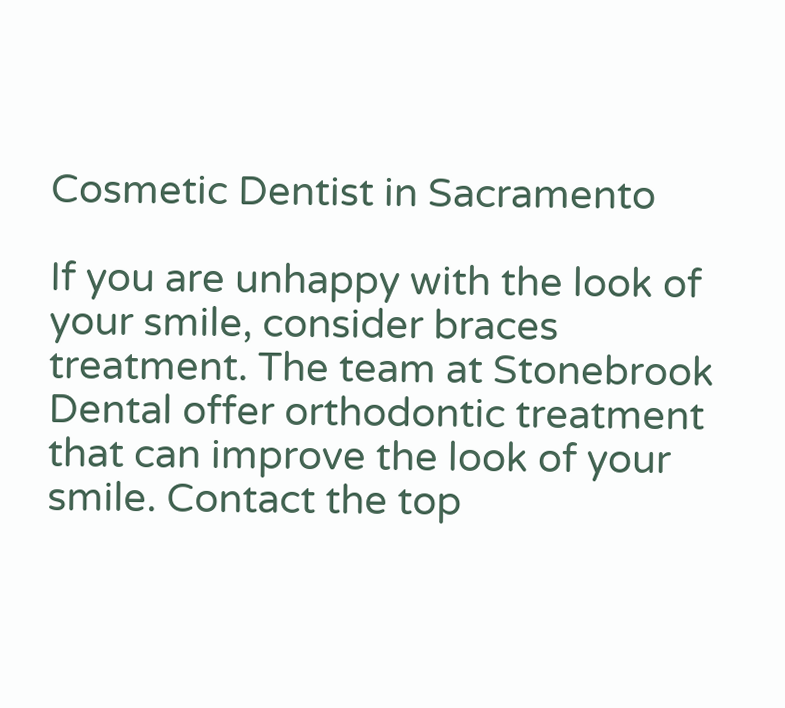Cosmetic Dentist in Sacramento

If you are unhappy with the look of your smile, consider braces treatment. The team at Stonebrook Dental offer orthodontic treatment that can improve the look of your smile. Contact the top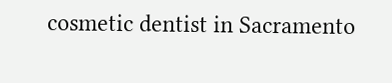cosmetic dentist in Sacramento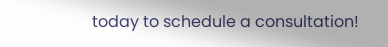today to schedule a consultation!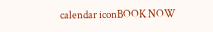calendar iconBOOK NOW